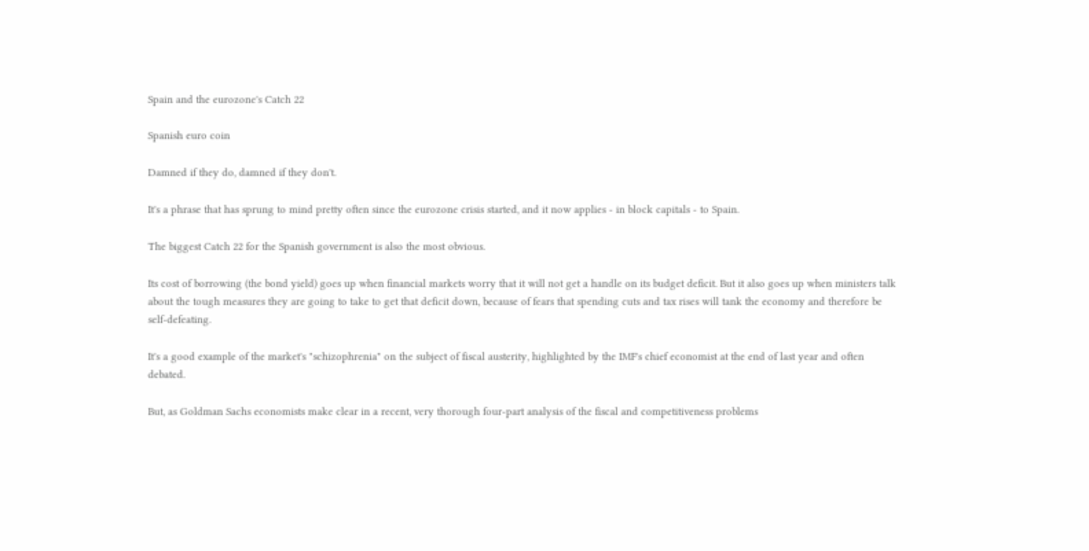Spain and the eurozone's Catch 22

Spanish euro coin

Damned if they do, damned if they don't.

It's a phrase that has sprung to mind pretty often since the eurozone crisis started, and it now applies - in block capitals - to Spain.

The biggest Catch 22 for the Spanish government is also the most obvious.

Its cost of borrowing (the bond yield) goes up when financial markets worry that it will not get a handle on its budget deficit. But it also goes up when ministers talk about the tough measures they are going to take to get that deficit down, because of fears that spending cuts and tax rises will tank the economy and therefore be self-defeating.

It's a good example of the market's "schizophrenia" on the subject of fiscal austerity, highlighted by the IMF's chief economist at the end of last year and often debated.

But, as Goldman Sachs economists make clear in a recent, very thorough four-part analysis of the fiscal and competitiveness problems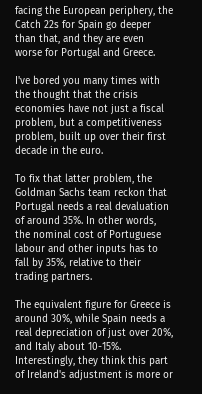facing the European periphery, the Catch 22s for Spain go deeper than that, and they are even worse for Portugal and Greece.

I've bored you many times with the thought that the crisis economies have not just a fiscal problem, but a competitiveness problem, built up over their first decade in the euro.

To fix that latter problem, the Goldman Sachs team reckon that Portugal needs a real devaluation of around 35%. In other words, the nominal cost of Portuguese labour and other inputs has to fall by 35%, relative to their trading partners.

The equivalent figure for Greece is around 30%, while Spain needs a real depreciation of just over 20%, and Italy about 10-15%. Interestingly, they think this part of Ireland's adjustment is more or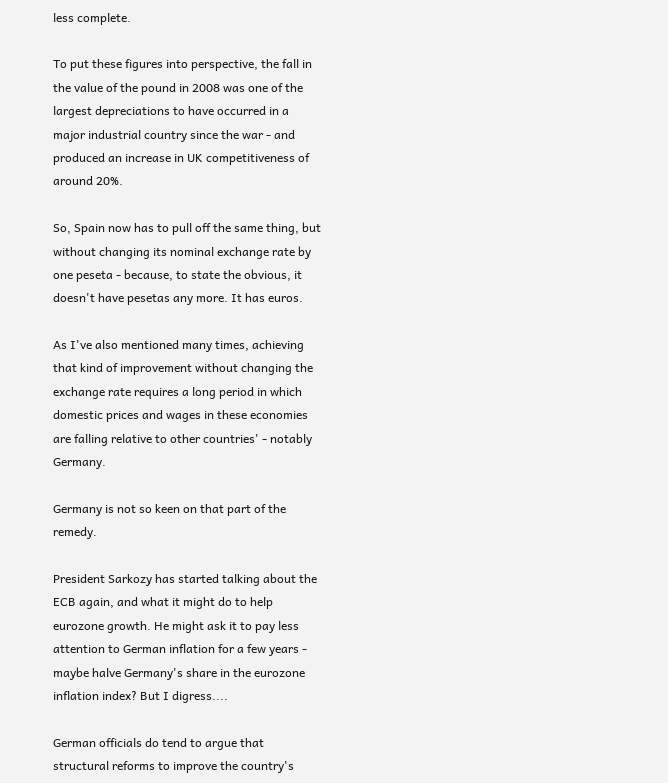less complete.

To put these figures into perspective, the fall in the value of the pound in 2008 was one of the largest depreciations to have occurred in a major industrial country since the war - and produced an increase in UK competitiveness of around 20%.

So, Spain now has to pull off the same thing, but without changing its nominal exchange rate by one peseta - because, to state the obvious, it doesn't have pesetas any more. It has euros.

As I've also mentioned many times, achieving that kind of improvement without changing the exchange rate requires a long period in which domestic prices and wages in these economies are falling relative to other countries' - notably Germany.

Germany is not so keen on that part of the remedy.

President Sarkozy has started talking about the ECB again, and what it might do to help eurozone growth. He might ask it to pay less attention to German inflation for a few years - maybe halve Germany's share in the eurozone inflation index? But I digress....

German officials do tend to argue that structural reforms to improve the country's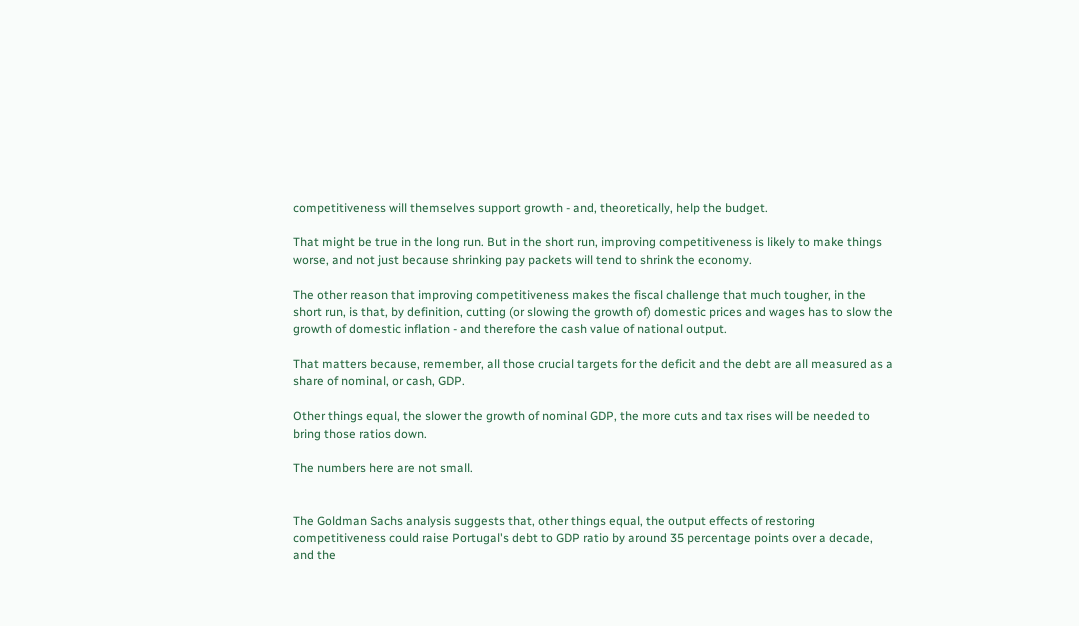competitiveness will themselves support growth - and, theoretically, help the budget.

That might be true in the long run. But in the short run, improving competitiveness is likely to make things worse, and not just because shrinking pay packets will tend to shrink the economy.

The other reason that improving competitiveness makes the fiscal challenge that much tougher, in the short run, is that, by definition, cutting (or slowing the growth of) domestic prices and wages has to slow the growth of domestic inflation - and therefore the cash value of national output.

That matters because, remember, all those crucial targets for the deficit and the debt are all measured as a share of nominal, or cash, GDP.

Other things equal, the slower the growth of nominal GDP, the more cuts and tax rises will be needed to bring those ratios down.

The numbers here are not small.


The Goldman Sachs analysis suggests that, other things equal, the output effects of restoring competitiveness could raise Portugal's debt to GDP ratio by around 35 percentage points over a decade, and the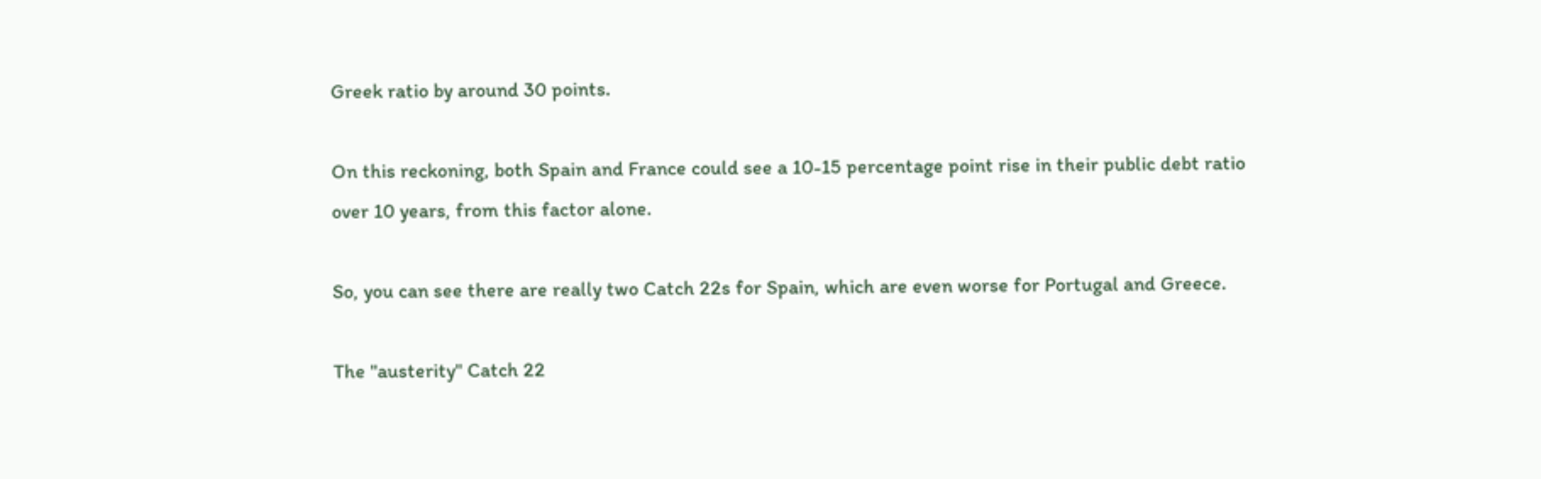Greek ratio by around 30 points.

On this reckoning, both Spain and France could see a 10-15 percentage point rise in their public debt ratio over 10 years, from this factor alone.

So, you can see there are really two Catch 22s for Spain, which are even worse for Portugal and Greece.

The "austerity" Catch 22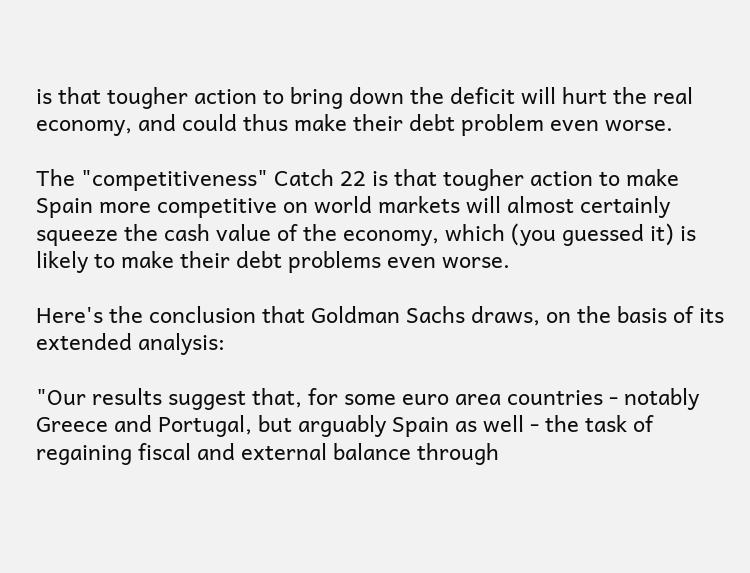is that tougher action to bring down the deficit will hurt the real economy, and could thus make their debt problem even worse.

The "competitiveness" Catch 22 is that tougher action to make Spain more competitive on world markets will almost certainly squeeze the cash value of the economy, which (you guessed it) is likely to make their debt problems even worse.

Here's the conclusion that Goldman Sachs draws, on the basis of its extended analysis:

"Our results suggest that, for some euro area countries - notably Greece and Portugal, but arguably Spain as well - the task of regaining fiscal and external balance through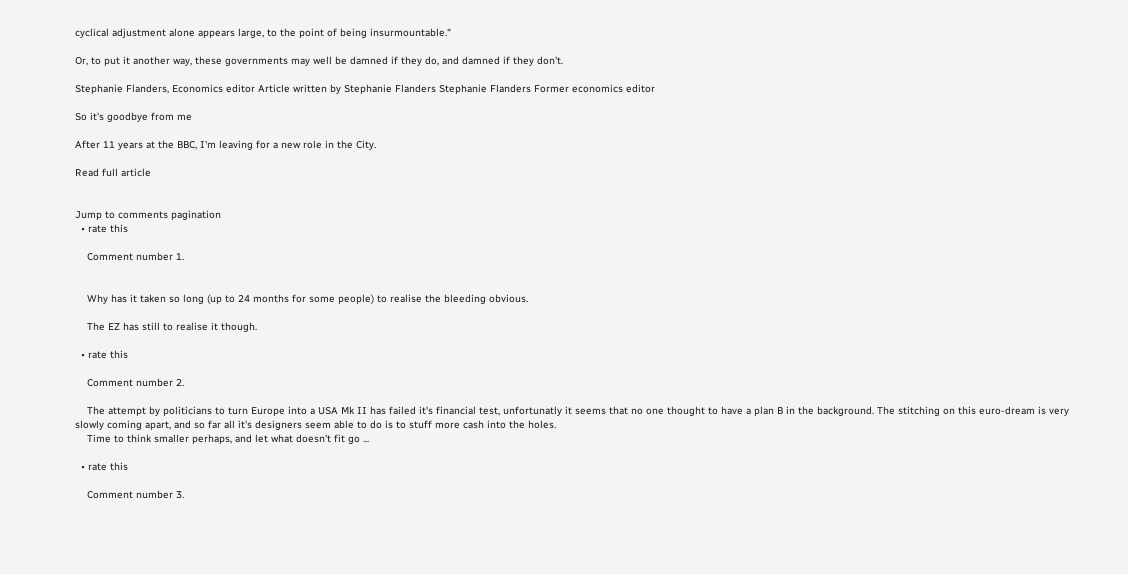cyclical adjustment alone appears large, to the point of being insurmountable."

Or, to put it another way, these governments may well be damned if they do, and damned if they don't.

Stephanie Flanders, Economics editor Article written by Stephanie Flanders Stephanie Flanders Former economics editor

So it's goodbye from me

After 11 years at the BBC, I'm leaving for a new role in the City.

Read full article


Jump to comments pagination
  • rate this

    Comment number 1.


    Why has it taken so long (up to 24 months for some people) to realise the bleeding obvious.

    The EZ has still to realise it though.

  • rate this

    Comment number 2.

    The attempt by politicians to turn Europe into a USA Mk II has failed it's financial test, unfortunatly it seems that no one thought to have a plan B in the background. The stitching on this euro-dream is very slowly coming apart, and so far all it's designers seem able to do is to stuff more cash into the holes.
    Time to think smaller perhaps, and let what doesn't fit go ...

  • rate this

    Comment number 3.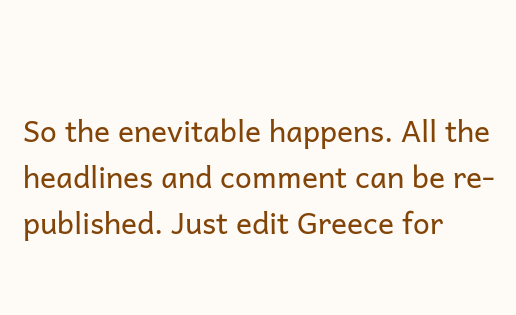So the enevitable happens. All the headlines and comment can be re-published. Just edit Greece for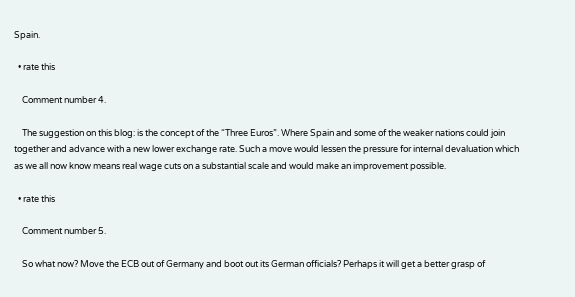Spain.

  • rate this

    Comment number 4.

    The suggestion on this blog: is the concept of the “Three Euros”. Where Spain and some of the weaker nations could join together and advance with a new lower exchange rate. Such a move would lessen the pressure for internal devaluation which as we all now know means real wage cuts on a substantial scale and would make an improvement possible.

  • rate this

    Comment number 5.

    So what now? Move the ECB out of Germany and boot out its German officials? Perhaps it will get a better grasp of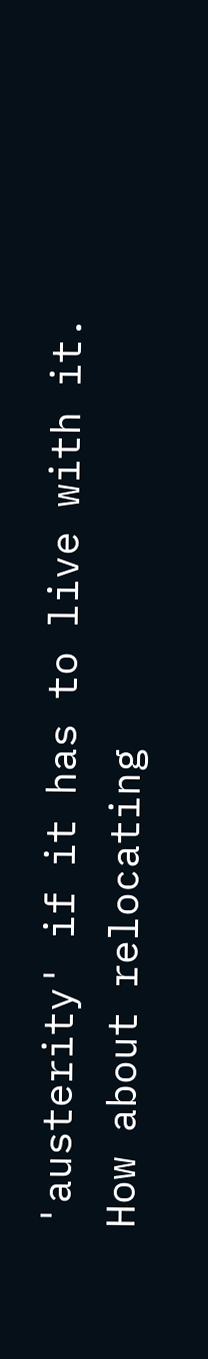'austerity' if it has to live with it. How about relocating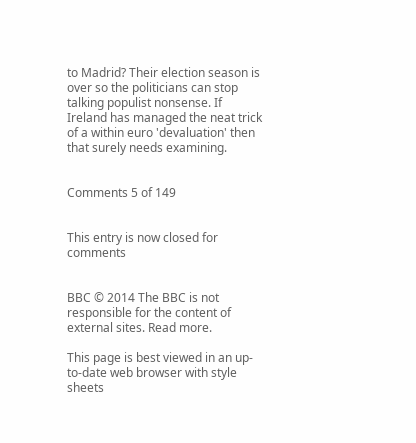to Madrid? Their election season is over so the politicians can stop talking populist nonsense. If Ireland has managed the neat trick of a within euro 'devaluation' then that surely needs examining.


Comments 5 of 149


This entry is now closed for comments


BBC © 2014 The BBC is not responsible for the content of external sites. Read more.

This page is best viewed in an up-to-date web browser with style sheets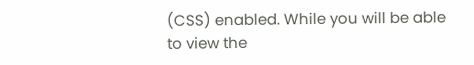(CSS) enabled. While you will be able to view the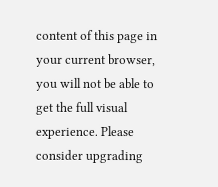content of this page in your current browser, you will not be able to get the full visual experience. Please consider upgrading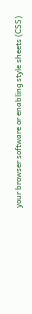your browser software or enabling style sheets (CSS)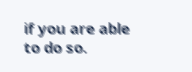if you are able to do so.